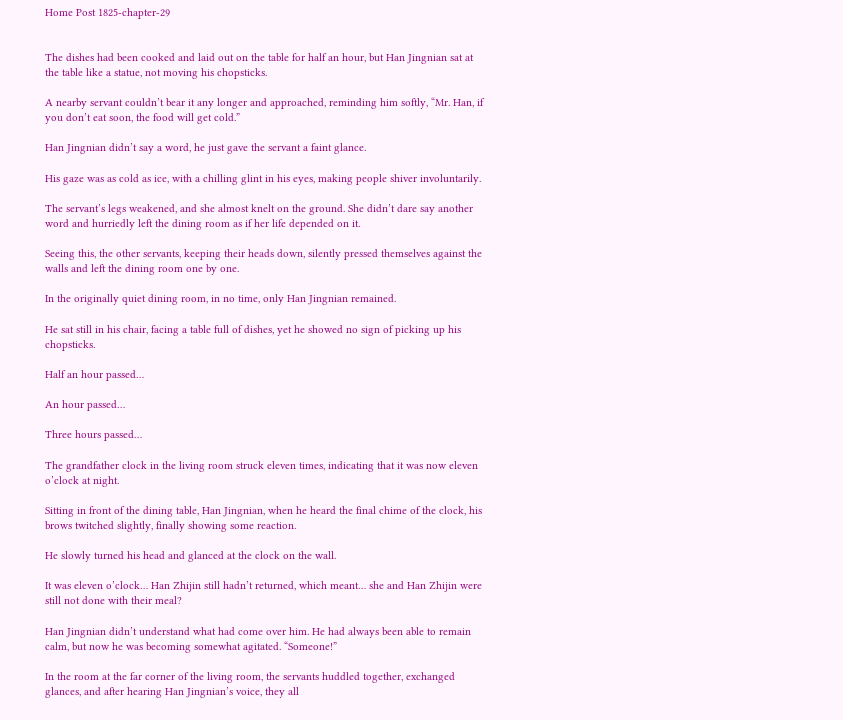Home Post 1825-chapter-29


The dishes had been cooked and laid out on the table for half an hour, but Han Jingnian sat at the table like a statue, not moving his chopsticks.

A nearby servant couldn’t bear it any longer and approached, reminding him softly, “Mr. Han, if you don’t eat soon, the food will get cold.”

Han Jingnian didn’t say a word, he just gave the servant a faint glance.

His gaze was as cold as ice, with a chilling glint in his eyes, making people shiver involuntarily.

The servant’s legs weakened, and she almost knelt on the ground. She didn’t dare say another word and hurriedly left the dining room as if her life depended on it.

Seeing this, the other servants, keeping their heads down, silently pressed themselves against the walls and left the dining room one by one.

In the originally quiet dining room, in no time, only Han Jingnian remained.

He sat still in his chair, facing a table full of dishes, yet he showed no sign of picking up his chopsticks.

Half an hour passed…

An hour passed…

Three hours passed…

The grandfather clock in the living room struck eleven times, indicating that it was now eleven o’clock at night.

Sitting in front of the dining table, Han Jingnian, when he heard the final chime of the clock, his brows twitched slightly, finally showing some reaction.

He slowly turned his head and glanced at the clock on the wall.

It was eleven o’clock… Han Zhijin still hadn’t returned, which meant… she and Han Zhijin were still not done with their meal?

Han Jingnian didn’t understand what had come over him. He had always been able to remain calm, but now he was becoming somewhat agitated. “Someone!”

In the room at the far corner of the living room, the servants huddled together, exchanged glances, and after hearing Han Jingnian’s voice, they all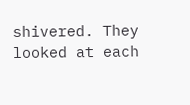shivered. They looked at each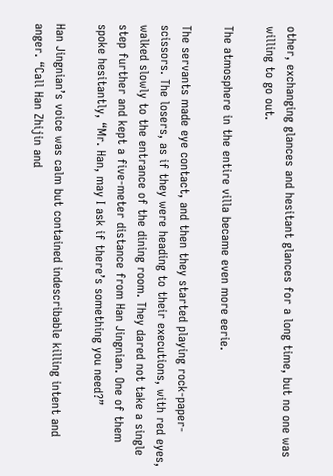other, exchanging glances and hesitant glances for a long time, but no one was willing to go out.

The atmosphere in the entire villa became even more eerie.

The servants made eye contact, and then they started playing rock-paper-scissors. The losers, as if they were heading to their executions, with red eyes, walked slowly to the entrance of the dining room. They dared not take a single step further and kept a five-meter distance from Han Jingnian. One of them spoke hesitantly, “Mr. Han, may I ask if there’s something you need?”

Han Jingnian’s voice was calm but contained indescribable killing intent and anger. “Call Han Zhijin and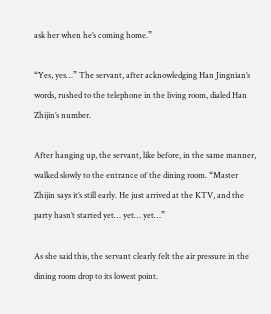ask her when he’s coming home.”

“Yes, yes…” The servant, after acknowledging Han Jingnian’s words, rushed to the telephone in the living room, dialed Han Zhijin’s number.

After hanging up, the servant, like before, in the same manner, walked slowly to the entrance of the dining room. “Master Zhijin says it’s still early. He just arrived at the KTV, and the party hasn’t started yet… yet… yet…”

As she said this, the servant clearly felt the air pressure in the dining room drop to its lowest point.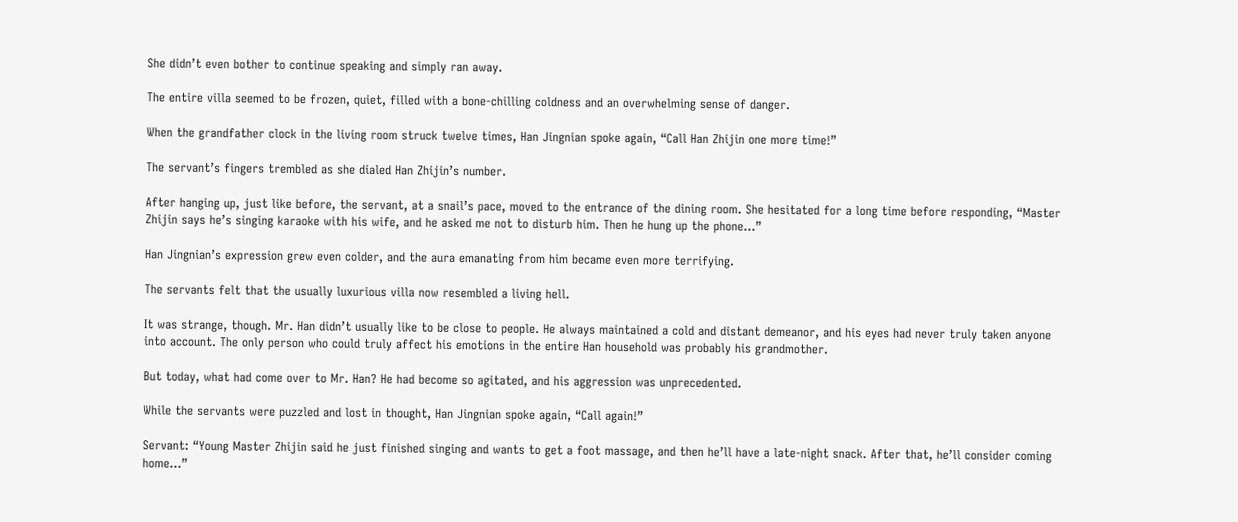She didn’t even bother to continue speaking and simply ran away.

The entire villa seemed to be frozen, quiet, filled with a bone-chilling coldness and an overwhelming sense of danger.

When the grandfather clock in the living room struck twelve times, Han Jingnian spoke again, “Call Han Zhijin one more time!”

The servant’s fingers trembled as she dialed Han Zhijin’s number.

After hanging up, just like before, the servant, at a snail’s pace, moved to the entrance of the dining room. She hesitated for a long time before responding, “Master Zhijin says he’s singing karaoke with his wife, and he asked me not to disturb him. Then he hung up the phone…”

Han Jingnian’s expression grew even colder, and the aura emanating from him became even more terrifying.

The servants felt that the usually luxurious villa now resembled a living hell.

It was strange, though. Mr. Han didn’t usually like to be close to people. He always maintained a cold and distant demeanor, and his eyes had never truly taken anyone into account. The only person who could truly affect his emotions in the entire Han household was probably his grandmother.

But today, what had come over to Mr. Han? He had become so agitated, and his aggression was unprecedented.

While the servants were puzzled and lost in thought, Han Jingnian spoke again, “Call again!”

Servant: “Young Master Zhijin said he just finished singing and wants to get a foot massage, and then he’ll have a late-night snack. After that, he’ll consider coming home…”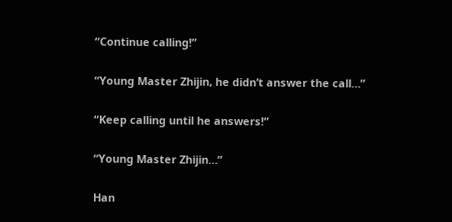“Continue calling!”

“Young Master Zhijin, he didn’t answer the call…”

“Keep calling until he answers!”

“Young Master Zhijin…”

Han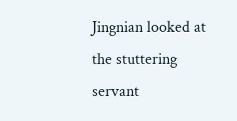Jingnian looked at the stuttering servant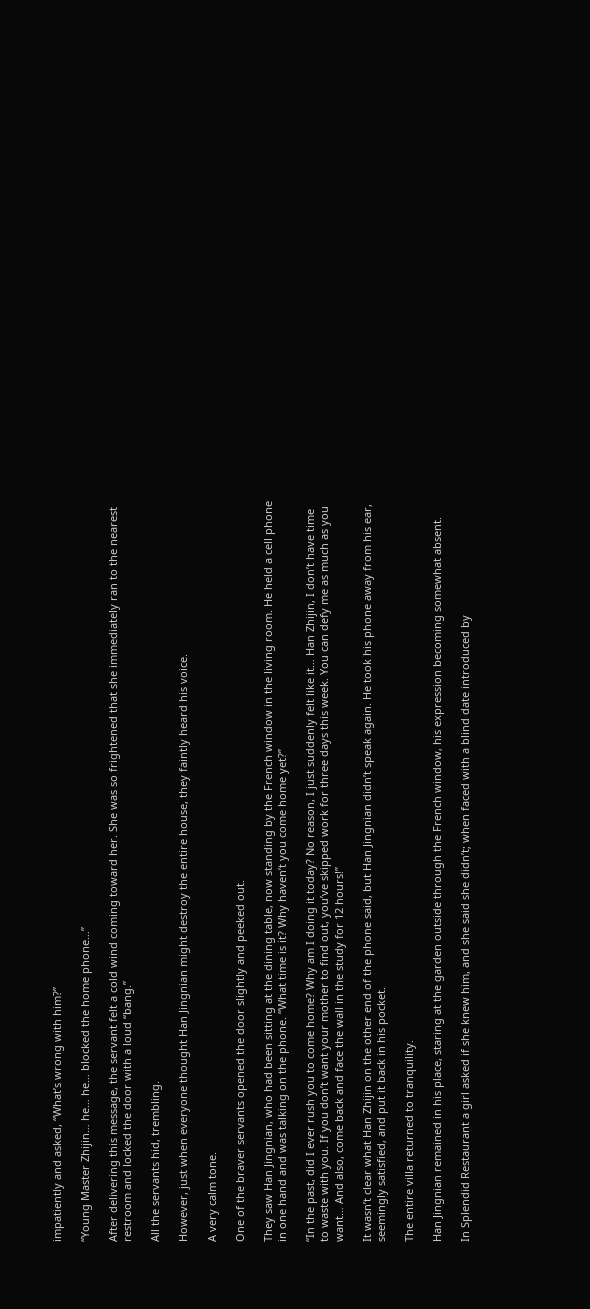impatiently and asked, “What’s wrong with him?”

“Young Master Zhijin… he… he… blocked the home phone…”

After delivering this message, the servant felt a cold wind coming toward her. She was so frightened that she immediately ran to the nearest restroom and locked the door with a loud “bang.”

All the servants hid, trembling.

However, just when everyone thought Han Jingnian might destroy the entire house, they faintly heard his voice.

A very calm tone.

One of the braver servants opened the door slightly and peeked out.

They saw Han Jingnian, who had been sitting at the dining table, now standing by the French window in the living room. He held a cell phone in one hand and was talking on the phone. “What time is it? Why haven’t you come home yet?”

“In the past, did I ever rush you to come home? Why am I doing it today? No reason, I just suddenly felt like it… Han Zhijin, I don’t have time to waste with you. If you don’t want your mother to find out, you’ve skipped work for three days this week. You can defy me as much as you want… And also, come back and face the wall in the study for 12 hours!”

It wasn’t clear what Han Zhijin on the other end of the phone said, but Han Jingnian didn’t speak again. He took his phone away from his ear, seemingly satisfied, and put it back in his pocket.

The entire villa returned to tranquility.

Han Jingnian remained in his place, staring at the garden outside through the French window, his expression becoming somewhat absent.

In Splendid Restaurant a girl asked if she knew him, and she said she didn’t; when faced with a blind date introduced by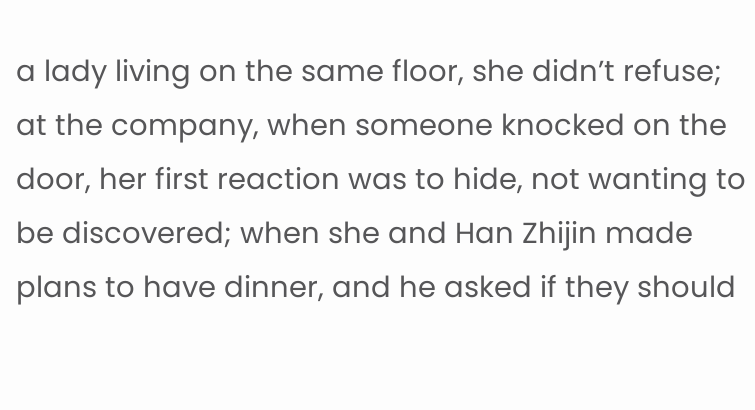a lady living on the same floor, she didn’t refuse; at the company, when someone knocked on the door, her first reaction was to hide, not wanting to be discovered; when she and Han Zhijin made plans to have dinner, and he asked if they should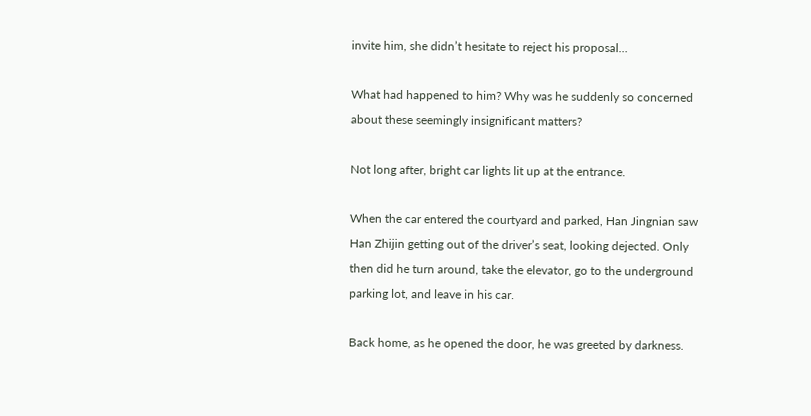invite him, she didn’t hesitate to reject his proposal…

What had happened to him? Why was he suddenly so concerned about these seemingly insignificant matters?

Not long after, bright car lights lit up at the entrance.

When the car entered the courtyard and parked, Han Jingnian saw Han Zhijin getting out of the driver’s seat, looking dejected. Only then did he turn around, take the elevator, go to the underground parking lot, and leave in his car.

Back home, as he opened the door, he was greeted by darkness.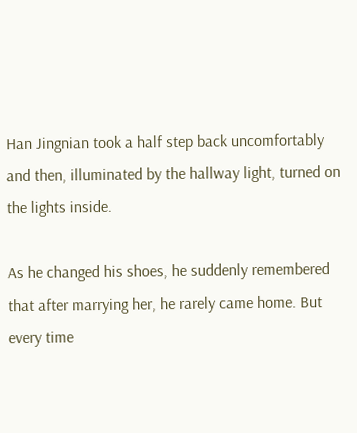Han Jingnian took a half step back uncomfortably and then, illuminated by the hallway light, turned on the lights inside.

As he changed his shoes, he suddenly remembered that after marrying her, he rarely came home. But every time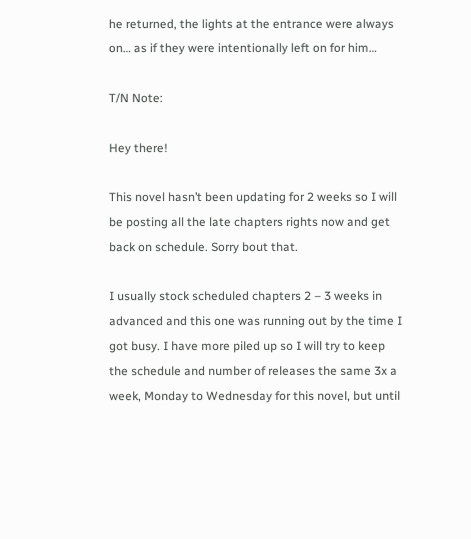he returned, the lights at the entrance were always on… as if they were intentionally left on for him…

T/N Note:

Hey there!

This novel hasn’t been updating for 2 weeks so I will be posting all the late chapters rights now and get back on schedule. Sorry bout that.

I usually stock scheduled chapters 2 – 3 weeks in advanced and this one was running out by the time I got busy. I have more piled up so I will try to keep the schedule and number of releases the same 3x a week, Monday to Wednesday for this novel, but until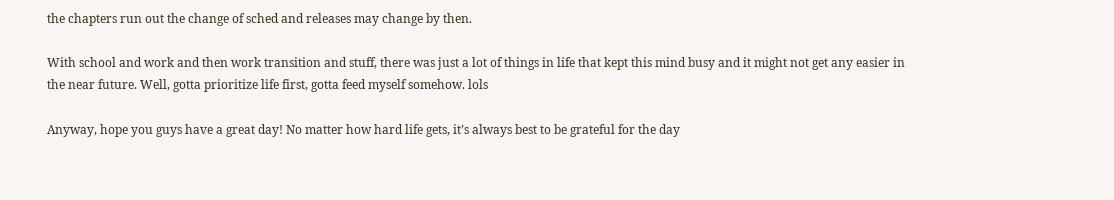the chapters run out the change of sched and releases may change by then.

With school and work and then work transition and stuff, there was just a lot of things in life that kept this mind busy and it might not get any easier in the near future. Well, gotta prioritize life first, gotta feed myself somehow. lols

Anyway, hope you guys have a great day! No matter how hard life gets, it’s always best to be grateful for the day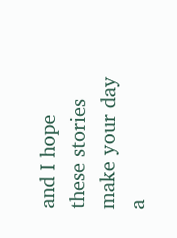and I hope these stories make your day a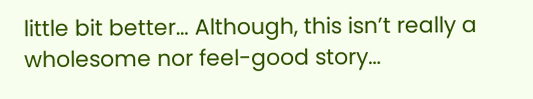little bit better… Although, this isn’t really a wholesome nor feel-good story…